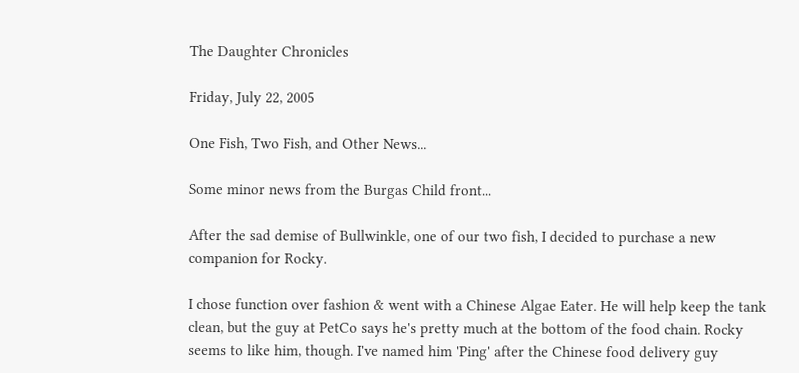The Daughter Chronicles

Friday, July 22, 2005

One Fish, Two Fish, and Other News...

Some minor news from the Burgas Child front...

After the sad demise of Bullwinkle, one of our two fish, I decided to purchase a new companion for Rocky.

I chose function over fashion & went with a Chinese Algae Eater. He will help keep the tank clean, but the guy at PetCo says he's pretty much at the bottom of the food chain. Rocky seems to like him, though. I've named him 'Ping' after the Chinese food delivery guy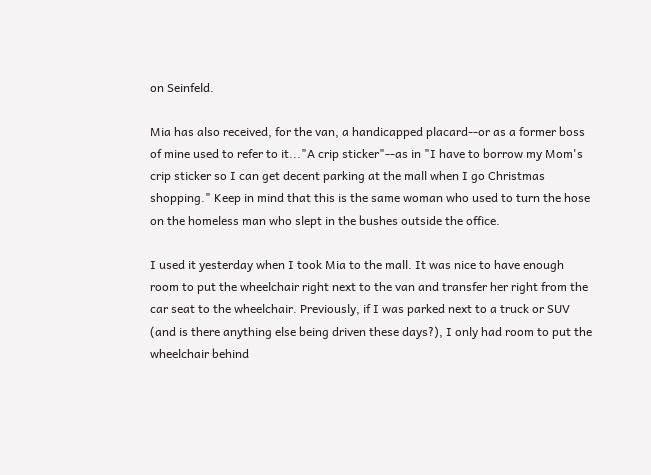on Seinfeld.

Mia has also received, for the van, a handicapped placard--or as a former boss of mine used to refer to it..."A crip sticker"--as in "I have to borrow my Mom's crip sticker so I can get decent parking at the mall when I go Christmas shopping." Keep in mind that this is the same woman who used to turn the hose on the homeless man who slept in the bushes outside the office.

I used it yesterday when I took Mia to the mall. It was nice to have enough room to put the wheelchair right next to the van and transfer her right from the car seat to the wheelchair. Previously, if I was parked next to a truck or SUV (and is there anything else being driven these days?), I only had room to put the wheelchair behind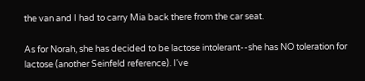the van and I had to carry Mia back there from the car seat.

As for Norah, she has decided to be lactose intolerant--she has NO toleration for lactose (another Seinfeld reference). I've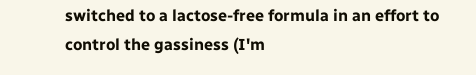switched to a lactose-free formula in an effort to control the gassiness (I'm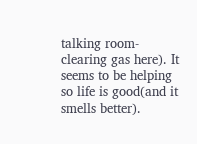talking room-clearing gas here). It seems to be helping so life is good(and it smells better).